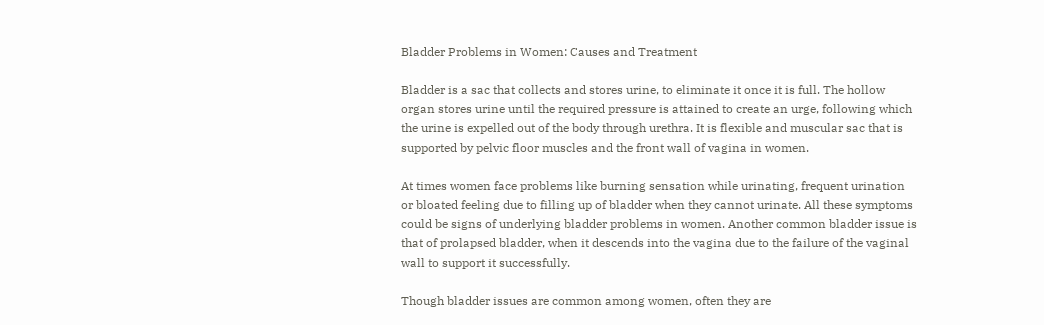Bladder Problems in Women: Causes and Treatment

Bladder is a sac that collects and stores urine, to eliminate it once it is full. The hollow organ stores urine until the required pressure is attained to create an urge, following which the urine is expelled out of the body through urethra. It is flexible and muscular sac that is supported by pelvic floor muscles and the front wall of vagina in women.

At times women face problems like burning sensation while urinating, frequent urination or bloated feeling due to filling up of bladder when they cannot urinate. All these symptoms could be signs of underlying bladder problems in women. Another common bladder issue is that of prolapsed bladder, when it descends into the vagina due to the failure of the vaginal wall to support it successfully.

Though bladder issues are common among women, often they are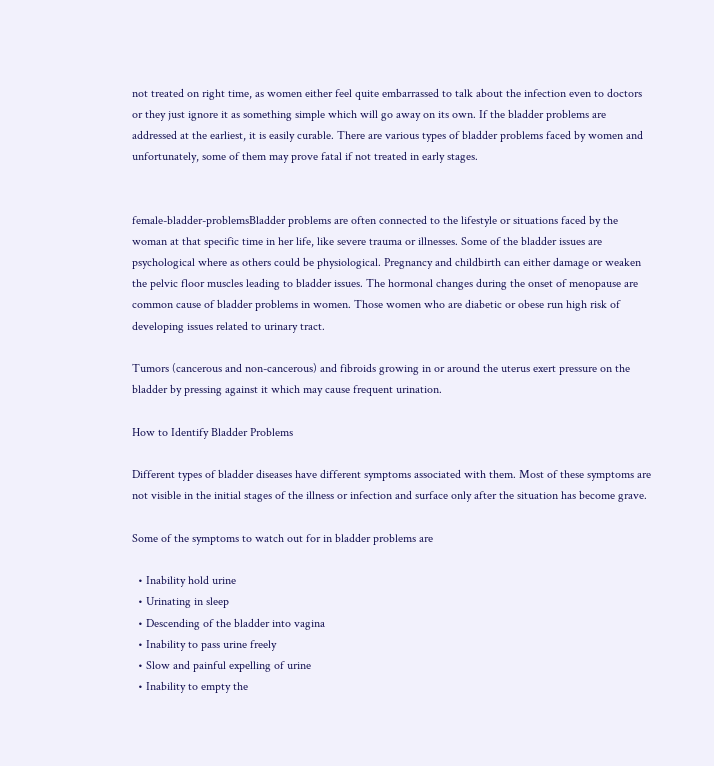not treated on right time, as women either feel quite embarrassed to talk about the infection even to doctors or they just ignore it as something simple which will go away on its own. If the bladder problems are addressed at the earliest, it is easily curable. There are various types of bladder problems faced by women and unfortunately, some of them may prove fatal if not treated in early stages.


female-bladder-problemsBladder problems are often connected to the lifestyle or situations faced by the woman at that specific time in her life, like severe trauma or illnesses. Some of the bladder issues are psychological where as others could be physiological. Pregnancy and childbirth can either damage or weaken the pelvic floor muscles leading to bladder issues. The hormonal changes during the onset of menopause are common cause of bladder problems in women. Those women who are diabetic or obese run high risk of developing issues related to urinary tract.

Tumors (cancerous and non-cancerous) and fibroids growing in or around the uterus exert pressure on the bladder by pressing against it which may cause frequent urination.

How to Identify Bladder Problems

Different types of bladder diseases have different symptoms associated with them. Most of these symptoms are not visible in the initial stages of the illness or infection and surface only after the situation has become grave.

Some of the symptoms to watch out for in bladder problems are

  • Inability hold urine
  • Urinating in sleep
  • Descending of the bladder into vagina
  • Inability to pass urine freely
  • Slow and painful expelling of urine
  • Inability to empty the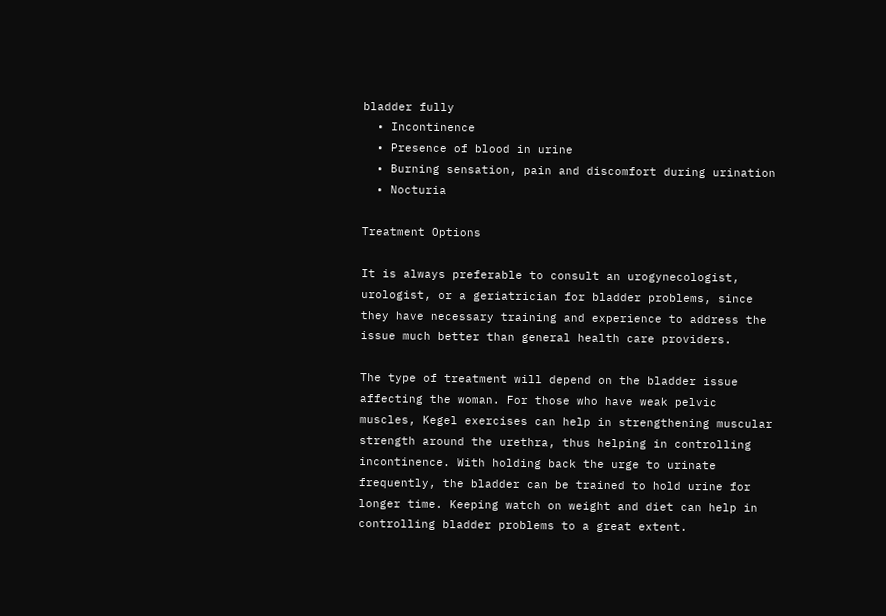bladder fully
  • Incontinence
  • Presence of blood in urine
  • Burning sensation, pain and discomfort during urination
  • Nocturia

Treatment Options

It is always preferable to consult an urogynecologist, urologist, or a geriatrician for bladder problems, since they have necessary training and experience to address the issue much better than general health care providers.

The type of treatment will depend on the bladder issue affecting the woman. For those who have weak pelvic muscles, Kegel exercises can help in strengthening muscular strength around the urethra, thus helping in controlling incontinence. With holding back the urge to urinate frequently, the bladder can be trained to hold urine for longer time. Keeping watch on weight and diet can help in controlling bladder problems to a great extent.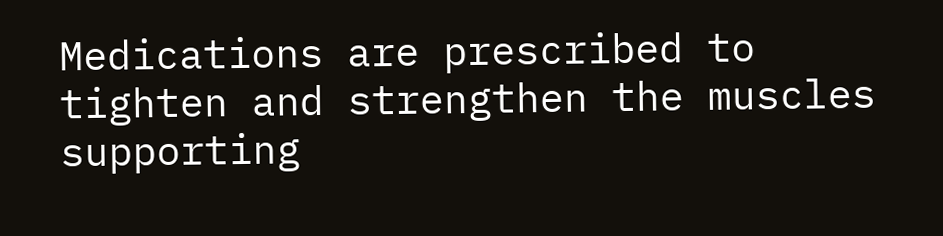Medications are prescribed to tighten and strengthen the muscles supporting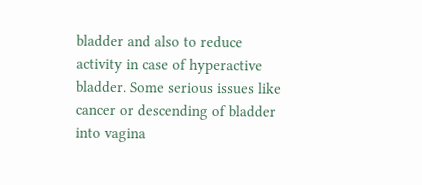bladder and also to reduce activity in case of hyperactive bladder. Some serious issues like cancer or descending of bladder into vagina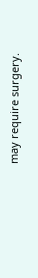may require surgery.